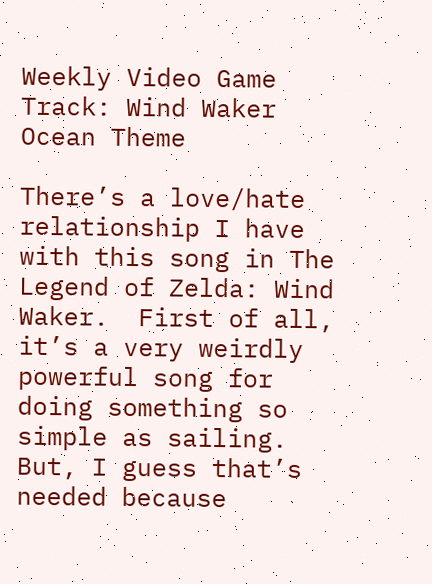Weekly Video Game Track: Wind Waker Ocean Theme

There’s a love/hate relationship I have with this song in The Legend of Zelda: Wind Waker.  First of all, it’s a very weirdly powerful song for doing something so simple as sailing.  But, I guess that’s needed because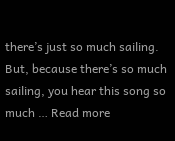there’s just so much sailing.  But, because there’s so much sailing, you hear this song so much … Read more